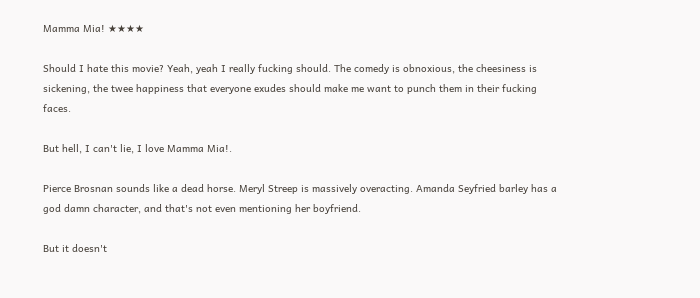Mamma Mia! ★★★★

Should I hate this movie? Yeah, yeah I really fucking should. The comedy is obnoxious, the cheesiness is sickening, the twee happiness that everyone exudes should make me want to punch them in their fucking faces.

But hell, I can't lie, I love Mamma Mia!.

Pierce Brosnan sounds like a dead horse. Meryl Streep is massively overacting. Amanda Seyfried barley has a god damn character, and that's not even mentioning her boyfriend.

But it doesn't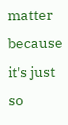matter because it's just so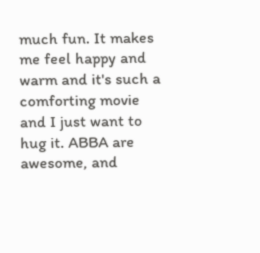much fun. It makes me feel happy and warm and it's such a comforting movie and I just want to hug it. ABBA are awesome, and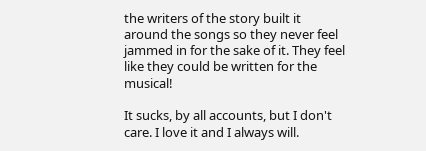the writers of the story built it around the songs so they never feel jammed in for the sake of it. They feel like they could be written for the musical!

It sucks, by all accounts, but I don't care. I love it and I always will.